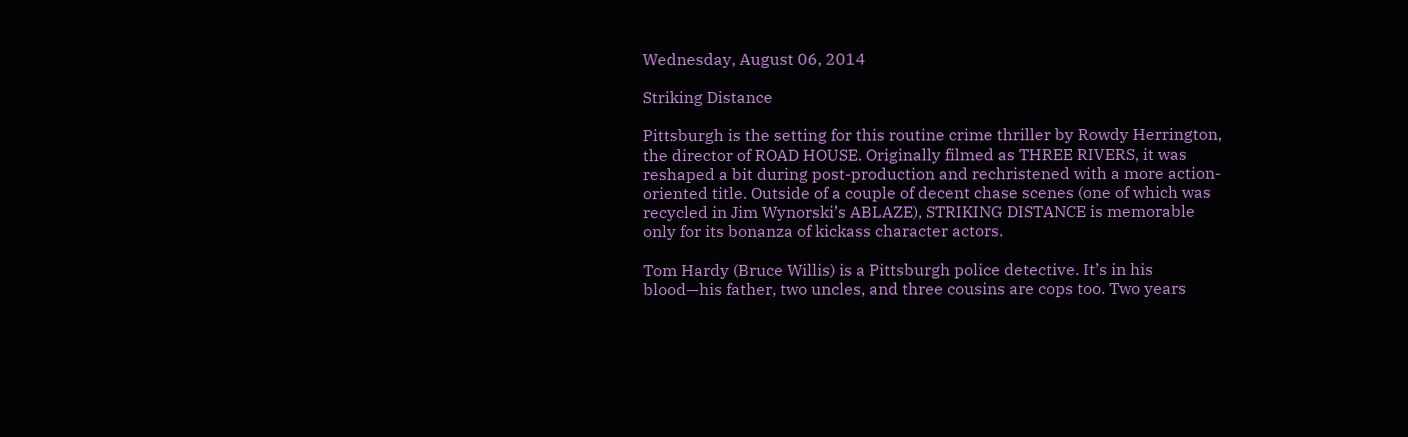Wednesday, August 06, 2014

Striking Distance

Pittsburgh is the setting for this routine crime thriller by Rowdy Herrington, the director of ROAD HOUSE. Originally filmed as THREE RIVERS, it was reshaped a bit during post-production and rechristened with a more action-oriented title. Outside of a couple of decent chase scenes (one of which was recycled in Jim Wynorski’s ABLAZE), STRIKING DISTANCE is memorable only for its bonanza of kickass character actors.

Tom Hardy (Bruce Willis) is a Pittsburgh police detective. It’s in his blood—his father, two uncles, and three cousins are cops too. Two years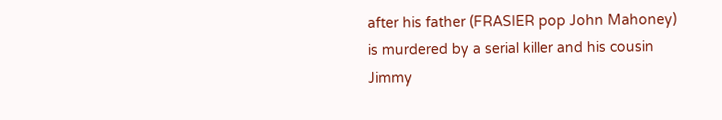after his father (FRASIER pop John Mahoney) is murdered by a serial killer and his cousin Jimmy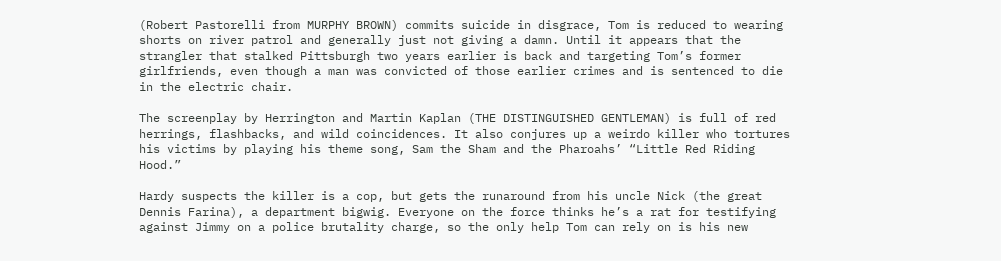(Robert Pastorelli from MURPHY BROWN) commits suicide in disgrace, Tom is reduced to wearing shorts on river patrol and generally just not giving a damn. Until it appears that the strangler that stalked Pittsburgh two years earlier is back and targeting Tom’s former girlfriends, even though a man was convicted of those earlier crimes and is sentenced to die in the electric chair.

The screenplay by Herrington and Martin Kaplan (THE DISTINGUISHED GENTLEMAN) is full of red herrings, flashbacks, and wild coincidences. It also conjures up a weirdo killer who tortures his victims by playing his theme song, Sam the Sham and the Pharoahs’ “Little Red Riding Hood.”

Hardy suspects the killer is a cop, but gets the runaround from his uncle Nick (the great Dennis Farina), a department bigwig. Everyone on the force thinks he’s a rat for testifying against Jimmy on a police brutality charge, so the only help Tom can rely on is his new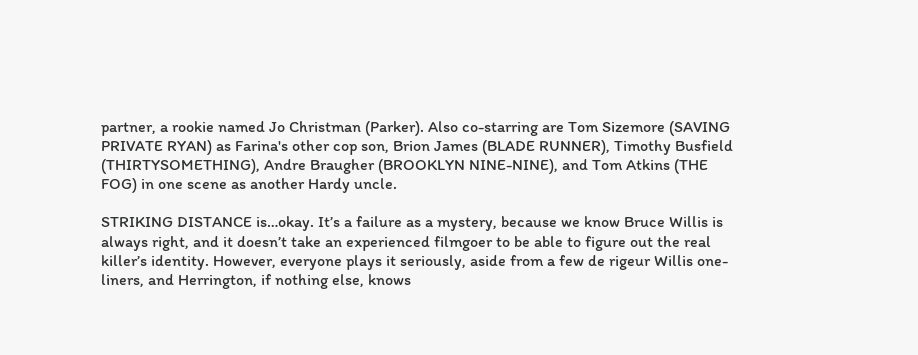partner, a rookie named Jo Christman (Parker). Also co-starring are Tom Sizemore (SAVING PRIVATE RYAN) as Farina's other cop son, Brion James (BLADE RUNNER), Timothy Busfield (THIRTYSOMETHING), Andre Braugher (BROOKLYN NINE-NINE), and Tom Atkins (THE FOG) in one scene as another Hardy uncle.

STRIKING DISTANCE is…okay. It’s a failure as a mystery, because we know Bruce Willis is always right, and it doesn’t take an experienced filmgoer to be able to figure out the real killer’s identity. However, everyone plays it seriously, aside from a few de rigeur Willis one-liners, and Herrington, if nothing else, knows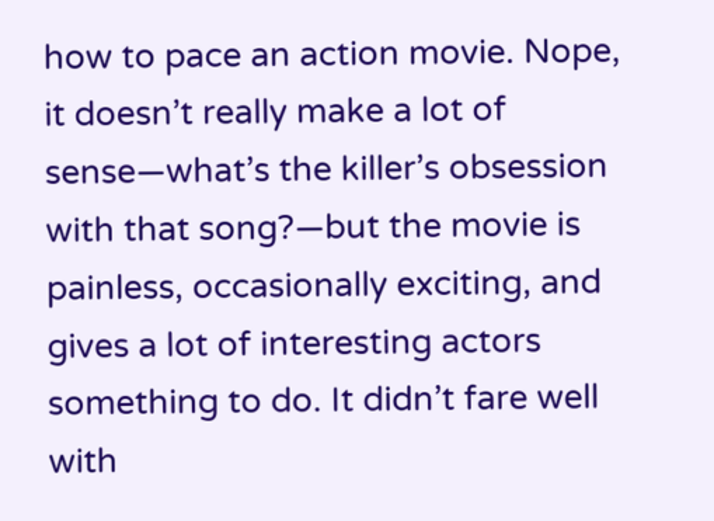how to pace an action movie. Nope, it doesn’t really make a lot of sense—what’s the killer’s obsession with that song?—but the movie is painless, occasionally exciting, and gives a lot of interesting actors something to do. It didn’t fare well with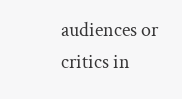audiences or critics in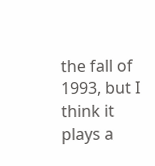the fall of 1993, but I think it plays a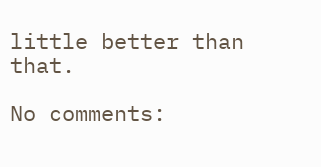little better than that.

No comments: